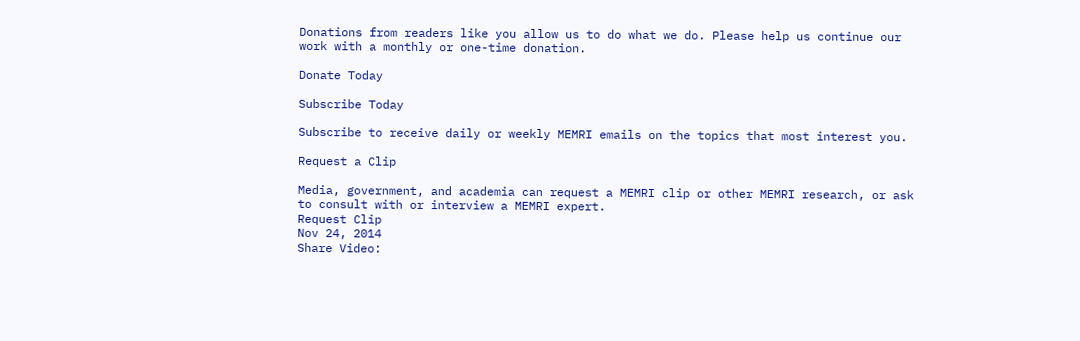Donations from readers like you allow us to do what we do. Please help us continue our work with a monthly or one-time donation.

Donate Today

Subscribe Today

Subscribe to receive daily or weekly MEMRI emails on the topics that most interest you.

Request a Clip

Media, government, and academia can request a MEMRI clip or other MEMRI research, or ask to consult with or interview a MEMRI expert.
Request Clip
Nov 24, 2014
Share Video: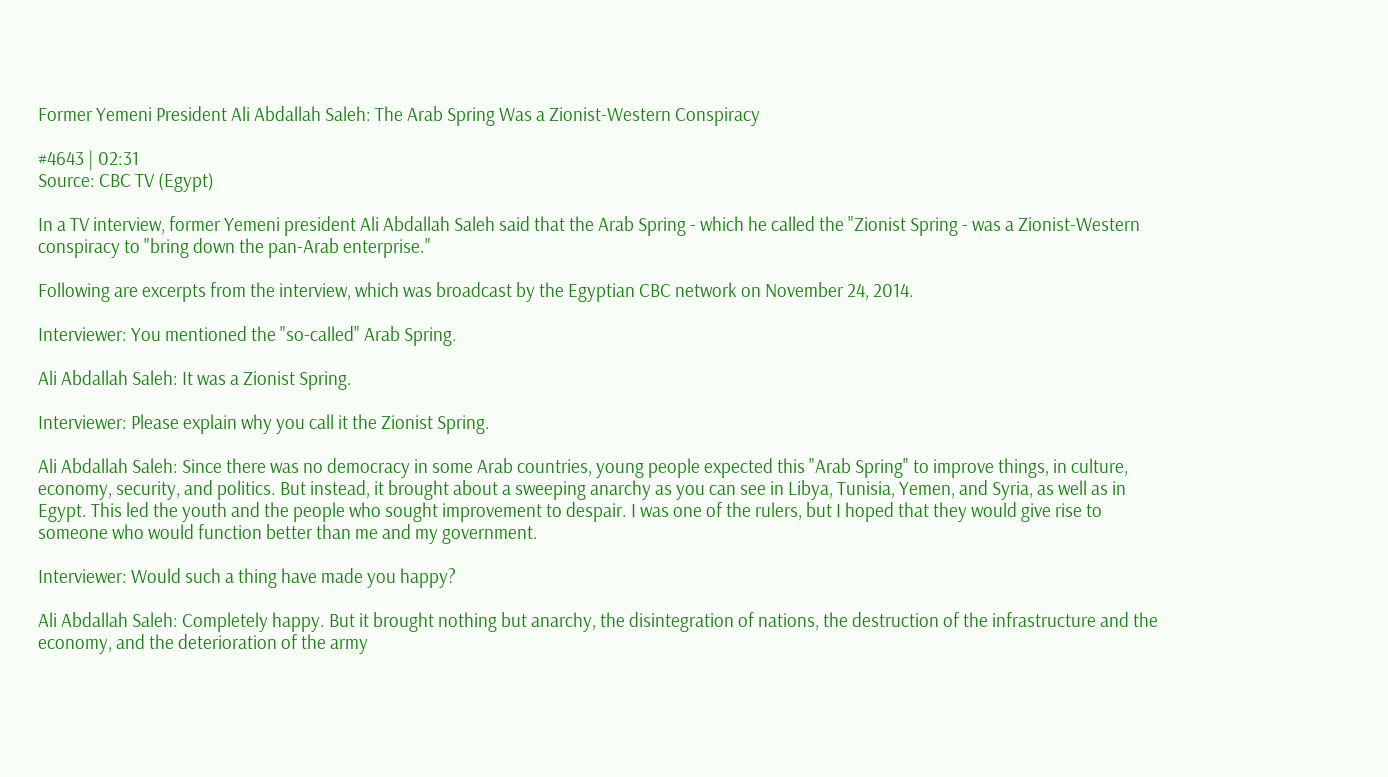Former Yemeni President Ali Abdallah Saleh: The Arab Spring Was a Zionist-Western Conspiracy

#4643 | 02:31
Source: CBC TV (Egypt)

In a TV interview, former Yemeni president Ali Abdallah Saleh said that the Arab Spring - which he called the "Zionist Spring - was a Zionist-Western conspiracy to "bring down the pan-Arab enterprise."

Following are excerpts from the interview, which was broadcast by the Egyptian CBC network on November 24, 2014.

Interviewer: You mentioned the "so-called" Arab Spring.

Ali Abdallah Saleh: It was a Zionist Spring.

Interviewer: Please explain why you call it the Zionist Spring.

Ali Abdallah Saleh: Since there was no democracy in some Arab countries, young people expected this "Arab Spring" to improve things, in culture, economy, security, and politics. But instead, it brought about a sweeping anarchy as you can see in Libya, Tunisia, Yemen, and Syria, as well as in Egypt. This led the youth and the people who sought improvement to despair. I was one of the rulers, but I hoped that they would give rise to someone who would function better than me and my government.

Interviewer: Would such a thing have made you happy?

Ali Abdallah Saleh: Completely happy. But it brought nothing but anarchy, the disintegration of nations, the destruction of the infrastructure and the economy, and the deterioration of the army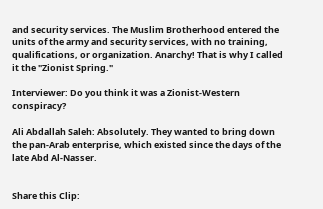and security services. The Muslim Brotherhood entered the units of the army and security services, with no training, qualifications, or organization. Anarchy! That is why I called it the "Zionist Spring."

Interviewer: Do you think it was a Zionist-Western conspiracy?

Ali Abdallah Saleh: Absolutely. They wanted to bring down the pan-Arab enterprise, which existed since the days of the late Abd Al-Nasser.


Share this Clip: